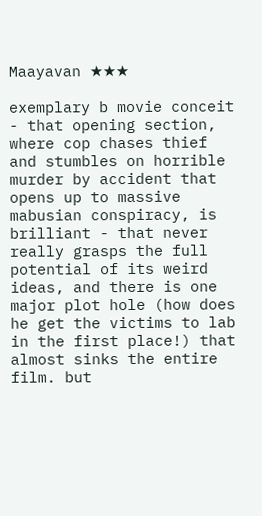Maayavan ★★★

exemplary b movie conceit - that opening section, where cop chases thief and stumbles on horrible murder by accident that opens up to massive mabusian conspiracy, is brilliant - that never really grasps the full potential of its weird ideas, and there is one major plot hole (how does he get the victims to lab in the first place!) that almost sinks the entire film. but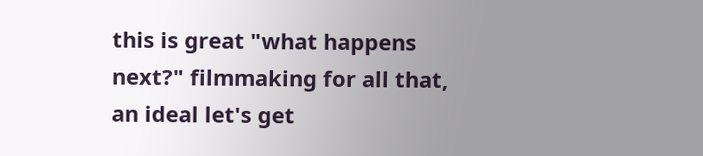this is great "what happens next?" filmmaking for all that, an ideal let's get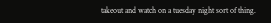takeout and watch on a tuesday night sort of thing.